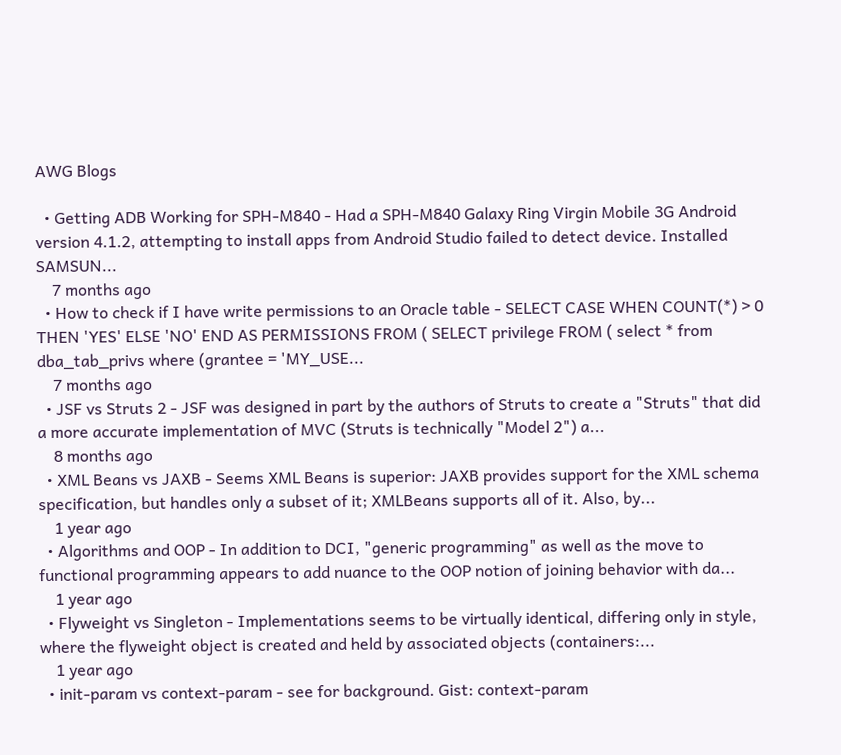AWG Blogs

  • Getting ADB Working for SPH-M840 - Had a SPH-M840 Galaxy Ring Virgin Mobile 3G Android version 4.1.2, attempting to install apps from Android Studio failed to detect device. Installed SAMSUN...
    7 months ago
  • How to check if I have write permissions to an Oracle table - SELECT CASE WHEN COUNT(*) > 0 THEN 'YES' ELSE 'NO' END AS PERMISSIONS FROM ( SELECT privilege FROM ( select * from dba_tab_privs where (grantee = 'MY_USE...
    7 months ago
  • JSF vs Struts 2 - JSF was designed in part by the authors of Struts to create a "Struts" that did a more accurate implementation of MVC (Struts is technically "Model 2") a...
    8 months ago
  • XML Beans vs JAXB - Seems XML Beans is superior: JAXB provides support for the XML schema specification, but handles only a subset of it; XMLBeans supports all of it. Also, by...
    1 year ago
  • Algorithms and OOP - In addition to DCI, "generic programming" as well as the move to functional programming appears to add nuance to the OOP notion of joining behavior with da...
    1 year ago
  • Flyweight vs Singleton - Implementations seems to be virtually identical, differing only in style, where the flyweight object is created and held by associated objects (containers:...
    1 year ago
  • init-param vs context-param - see for background. Gist: context-param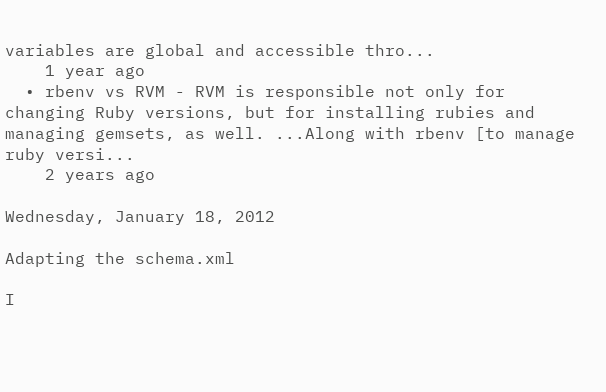variables are global and accessible thro...
    1 year ago
  • rbenv vs RVM - RVM is responsible not only for changing Ruby versions, but for installing rubies and managing gemsets, as well. ...Along with rbenv [to manage ruby versi...
    2 years ago

Wednesday, January 18, 2012

Adapting the schema.xml

I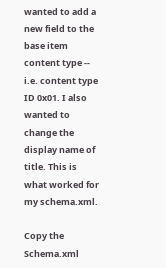wanted to add a new field to the base item content type -- i.e. content type ID 0x01. I also wanted to change the display name of title. This is what worked for my schema.xml.

Copy the Schema.xml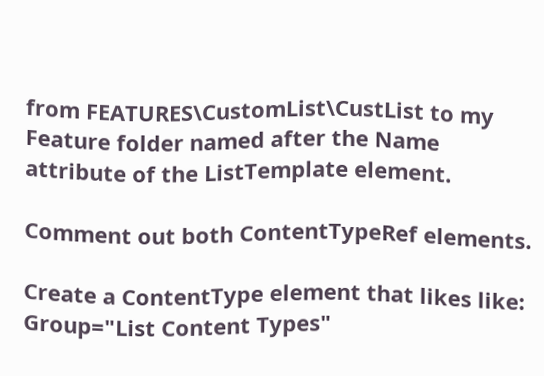from FEATURES\CustomList\CustList to my Feature folder named after the Name attribute of the ListTemplate element.

Comment out both ContentTypeRef elements.

Create a ContentType element that likes like:
Group="List Content Types"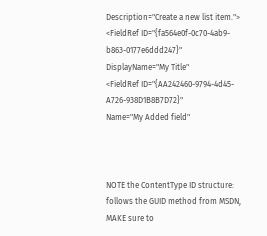Description="Create a new list item.">
<FieldRef ID="{fa564e0f-0c70-4ab9-b863-0177e6ddd247}"
DisplayName="My Title"
<FieldRef ID="{AA242460-9794-4d45-A726-938D1B8B7D72}"
Name="My Added field"



NOTE the ContentType ID structure: follows the GUID method from MSDN, MAKE sure to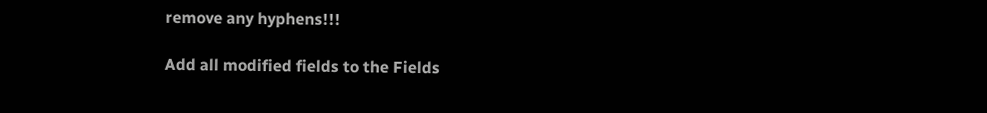remove any hyphens!!!

Add all modified fields to the Fields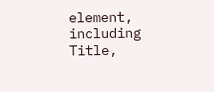element, including Title,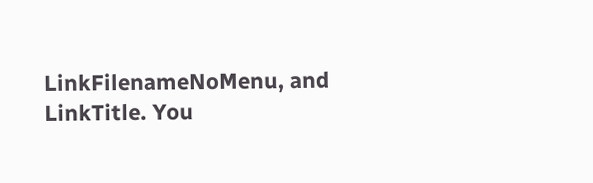LinkFilenameNoMenu, and LinkTitle. You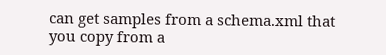can get samples from a schema.xml that you copy from a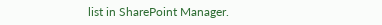list in SharePoint Manager.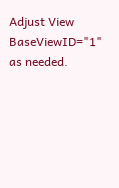Adjust View BaseViewID="1" as needed.